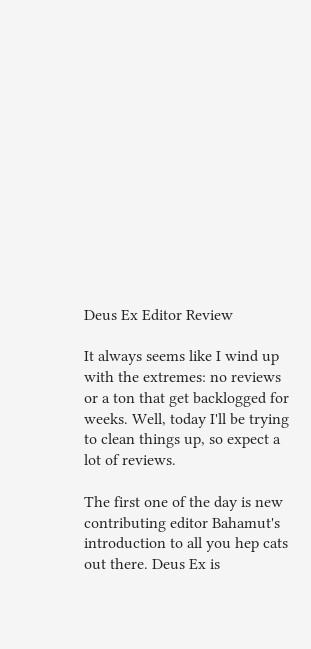Deus Ex Editor Review

It always seems like I wind up with the extremes: no reviews or a ton that get backlogged for weeks. Well, today I'll be trying to clean things up, so expect a lot of reviews.

The first one of the day is new contributing editor Bahamut's introduction to all you hep cats out there. Deus Ex is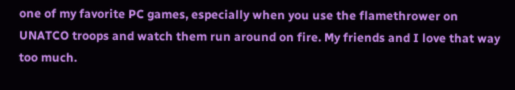one of my favorite PC games, especially when you use the flamethrower on UNATCO troops and watch them run around on fire. My friends and I love that way too much.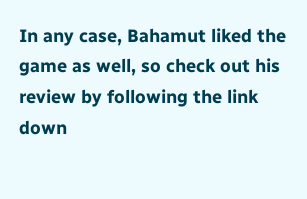In any case, Bahamut liked the game as well, so check out his review by following the link down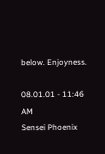below. Enjoyness.

08.01.01 - 11:46 AM
Sensei Phoenix